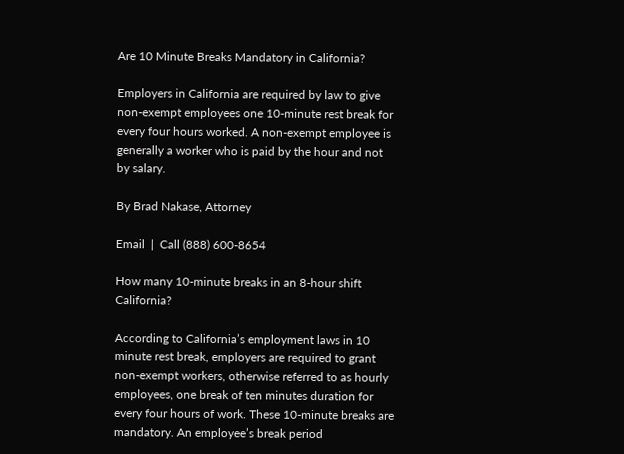Are 10 Minute Breaks Mandatory in California?

Employers in California are required by law to give non-exempt employees one 10-minute rest break for every four hours worked. A non-exempt employee is generally a worker who is paid by the hour and not by salary.

By Brad Nakase, Attorney

Email  |  Call (888) 600-8654

How many 10-minute breaks in an 8-hour shift California?

According to California’s employment laws in 10 minute rest break, employers are required to grant non-exempt workers, otherwise referred to as hourly employees, one break of ten minutes duration for every four hours of work. These 10-minute breaks are mandatory. An employee’s break period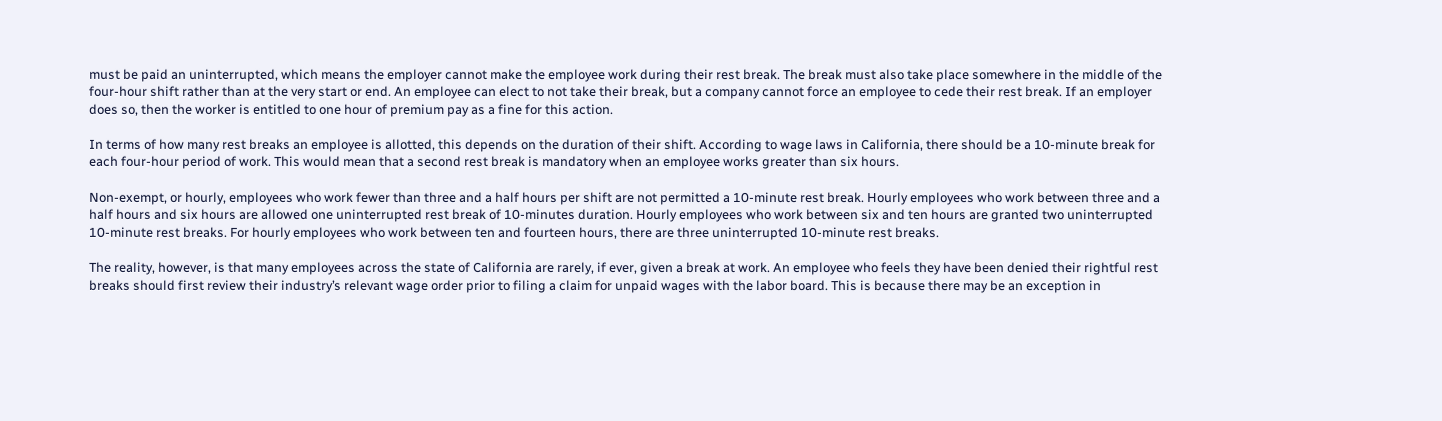must be paid an uninterrupted, which means the employer cannot make the employee work during their rest break. The break must also take place somewhere in the middle of the four-hour shift rather than at the very start or end. An employee can elect to not take their break, but a company cannot force an employee to cede their rest break. If an employer does so, then the worker is entitled to one hour of premium pay as a fine for this action.

In terms of how many rest breaks an employee is allotted, this depends on the duration of their shift. According to wage laws in California, there should be a 10-minute break for each four-hour period of work. This would mean that a second rest break is mandatory when an employee works greater than six hours.

Non-exempt, or hourly, employees who work fewer than three and a half hours per shift are not permitted a 10-minute rest break. Hourly employees who work between three and a half hours and six hours are allowed one uninterrupted rest break of 10-minutes duration. Hourly employees who work between six and ten hours are granted two uninterrupted 10-minute rest breaks. For hourly employees who work between ten and fourteen hours, there are three uninterrupted 10-minute rest breaks.

The reality, however, is that many employees across the state of California are rarely, if ever, given a break at work. An employee who feels they have been denied their rightful rest breaks should first review their industry’s relevant wage order prior to filing a claim for unpaid wages with the labor board. This is because there may be an exception in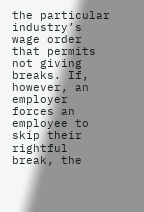the particular industry’s wage order that permits not giving breaks. If, however, an employer forces an employee to skip their rightful break, the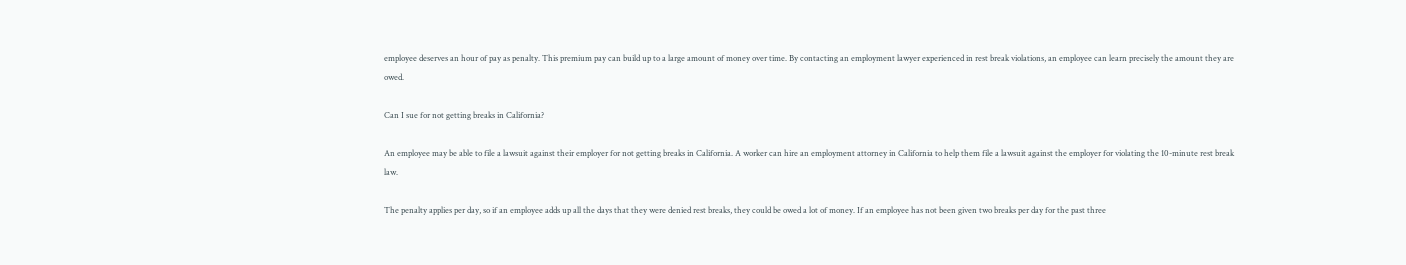employee deserves an hour of pay as penalty. This premium pay can build up to a large amount of money over time. By contacting an employment lawyer experienced in rest break violations, an employee can learn precisely the amount they are owed.

Can I sue for not getting breaks in California?

An employee may be able to file a lawsuit against their employer for not getting breaks in California. A worker can hire an employment attorney in California to help them file a lawsuit against the employer for violating the 10-minute rest break law.

The penalty applies per day, so if an employee adds up all the days that they were denied rest breaks, they could be owed a lot of money. If an employee has not been given two breaks per day for the past three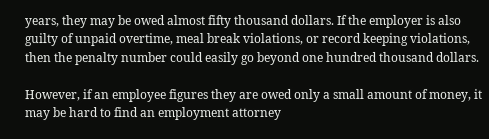years, they may be owed almost fifty thousand dollars. If the employer is also guilty of unpaid overtime, meal break violations, or record keeping violations, then the penalty number could easily go beyond one hundred thousand dollars.

However, if an employee figures they are owed only a small amount of money, it may be hard to find an employment attorney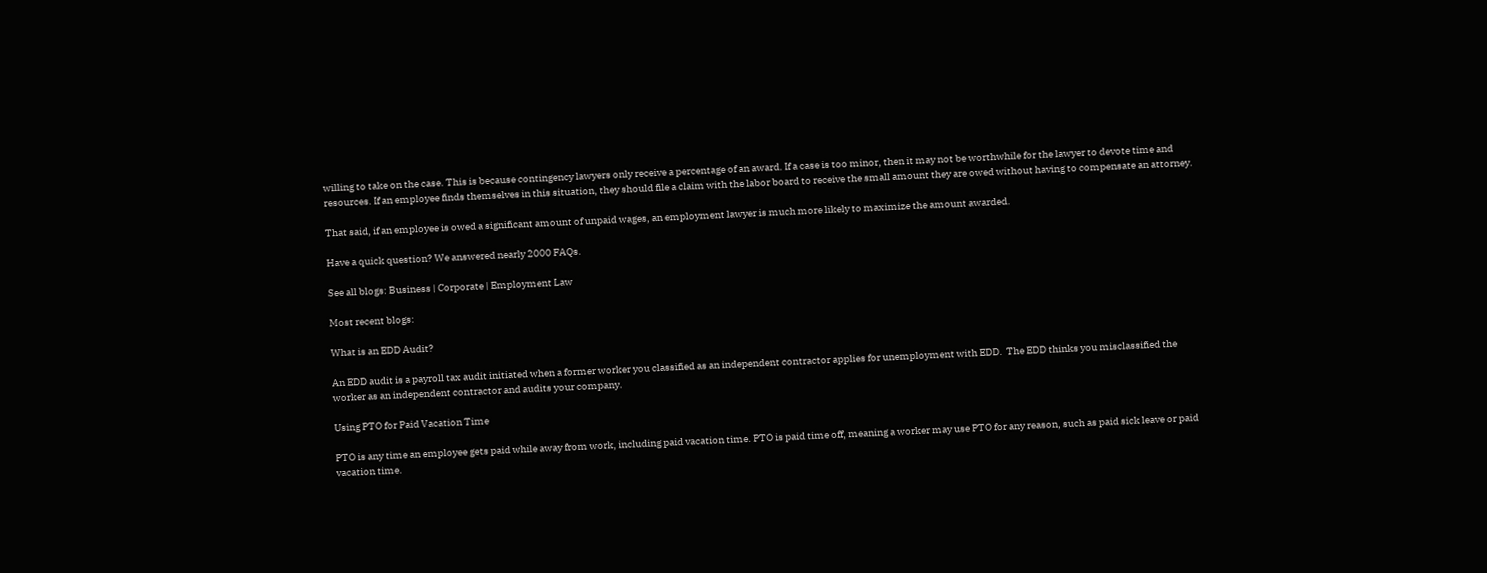willing to take on the case. This is because contingency lawyers only receive a percentage of an award. If a case is too minor, then it may not be worthwhile for the lawyer to devote time and resources. If an employee finds themselves in this situation, they should file a claim with the labor board to receive the small amount they are owed without having to compensate an attorney.

That said, if an employee is owed a significant amount of unpaid wages, an employment lawyer is much more likely to maximize the amount awarded.

Have a quick question? We answered nearly 2000 FAQs.

See all blogs: Business | Corporate | Employment Law

Most recent blogs:

What is an EDD Audit?

An EDD audit is a payroll tax audit initiated when a former worker you classified as an independent contractor applies for unemployment with EDD.  The EDD thinks you misclassified the worker as an independent contractor and audits your company.

Using PTO for Paid Vacation Time

PTO is any time an employee gets paid while away from work, including paid vacation time. PTO is paid time off, meaning a worker may use PTO for any reason, such as paid sick leave or paid vacation time.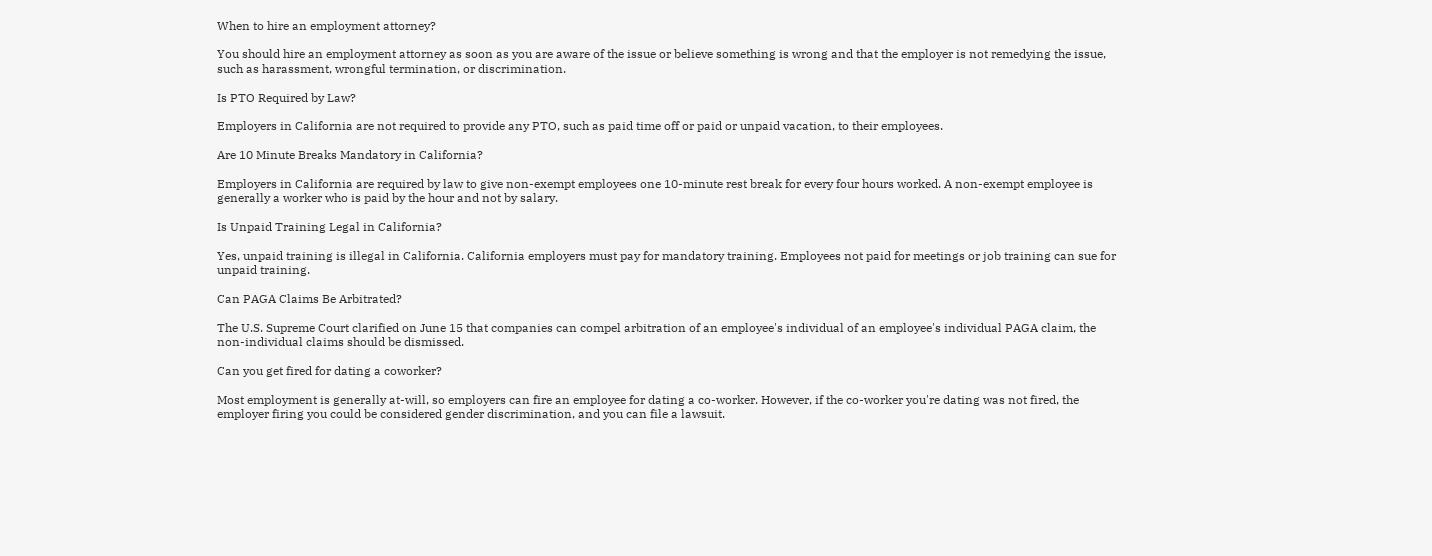When to hire an employment attorney?

You should hire an employment attorney as soon as you are aware of the issue or believe something is wrong and that the employer is not remedying the issue, such as harassment, wrongful termination, or discrimination.

Is PTO Required by Law?

Employers in California are not required to provide any PTO, such as paid time off or paid or unpaid vacation, to their employees.

Are 10 Minute Breaks Mandatory in California?

Employers in California are required by law to give non-exempt employees one 10-minute rest break for every four hours worked. A non-exempt employee is generally a worker who is paid by the hour and not by salary.

Is Unpaid Training Legal in California?

Yes, unpaid training is illegal in California. California employers must pay for mandatory training. Employees not paid for meetings or job training can sue for unpaid training.

Can PAGA Claims Be Arbitrated?

The U.S. Supreme Court clarified on June 15 that companies can compel arbitration of an employee's individual of an employee's individual PAGA claim, the non-individual claims should be dismissed.

Can you get fired for dating a coworker?

Most employment is generally at-will, so employers can fire an employee for dating a co-worker. However, if the co-worker you're dating was not fired, the employer firing you could be considered gender discrimination, and you can file a lawsuit.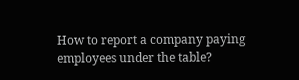How to report a company paying employees under the table?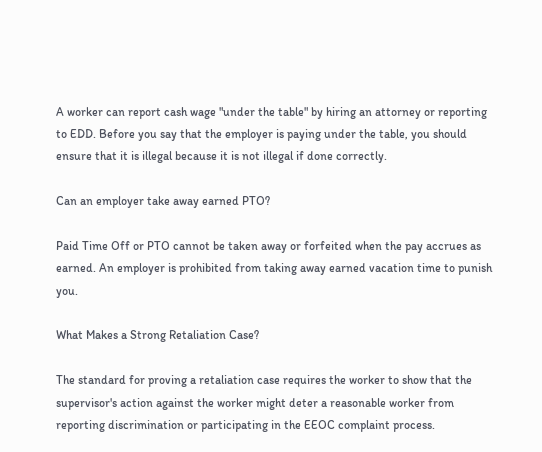A worker can report cash wage "under the table" by hiring an attorney or reporting to EDD. Before you say that the employer is paying under the table, you should ensure that it is illegal because it is not illegal if done correctly.

Can an employer take away earned PTO?

Paid Time Off or PTO cannot be taken away or forfeited when the pay accrues as earned. An employer is prohibited from taking away earned vacation time to punish you.

What Makes a Strong Retaliation Case?

The standard for proving a retaliation case requires the worker to show that the supervisor's action against the worker might deter a reasonable worker from reporting discrimination or participating in the EEOC complaint process.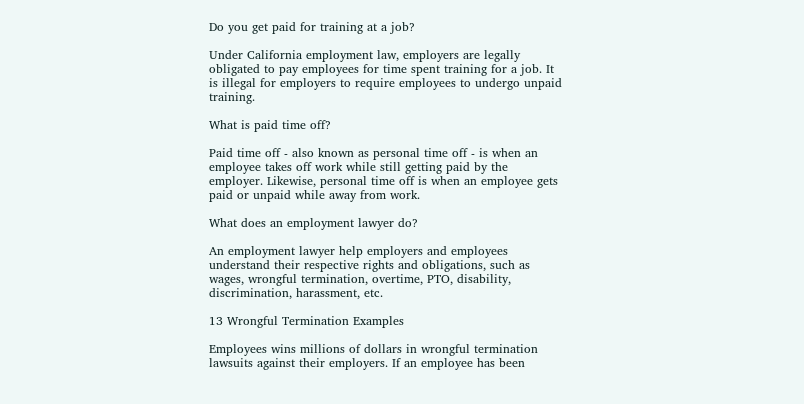Do you get paid for training at a job?

Under California employment law, employers are legally obligated to pay employees for time spent training for a job. It is illegal for employers to require employees to undergo unpaid training.

What is paid time off?

Paid time off - also known as personal time off - is when an employee takes off work while still getting paid by the employer. Likewise, personal time off is when an employee gets paid or unpaid while away from work.

What does an employment lawyer do?

An employment lawyer help employers and employees understand their respective rights and obligations, such as wages, wrongful termination, overtime, PTO, disability, discrimination, harassment, etc.

13 Wrongful Termination Examples

Employees wins millions of dollars in wrongful termination lawsuits against their employers. If an employee has been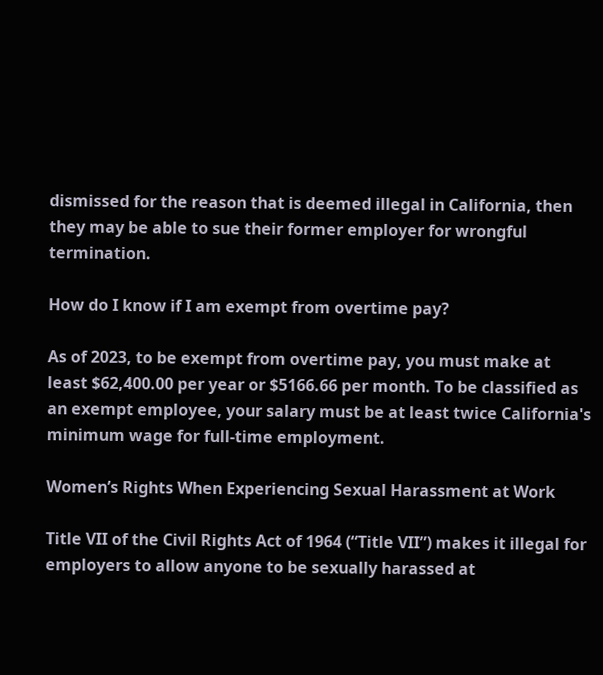dismissed for the reason that is deemed illegal in California, then they may be able to sue their former employer for wrongful termination.

How do I know if I am exempt from overtime pay?

As of 2023, to be exempt from overtime pay, you must make at least $62,400.00 per year or $5166.66 per month. To be classified as an exempt employee, your salary must be at least twice California's minimum wage for full-time employment.

Women’s Rights When Experiencing Sexual Harassment at Work

Title VII of the Civil Rights Act of 1964 (“Title VII”) makes it illegal for employers to allow anyone to be sexually harassed at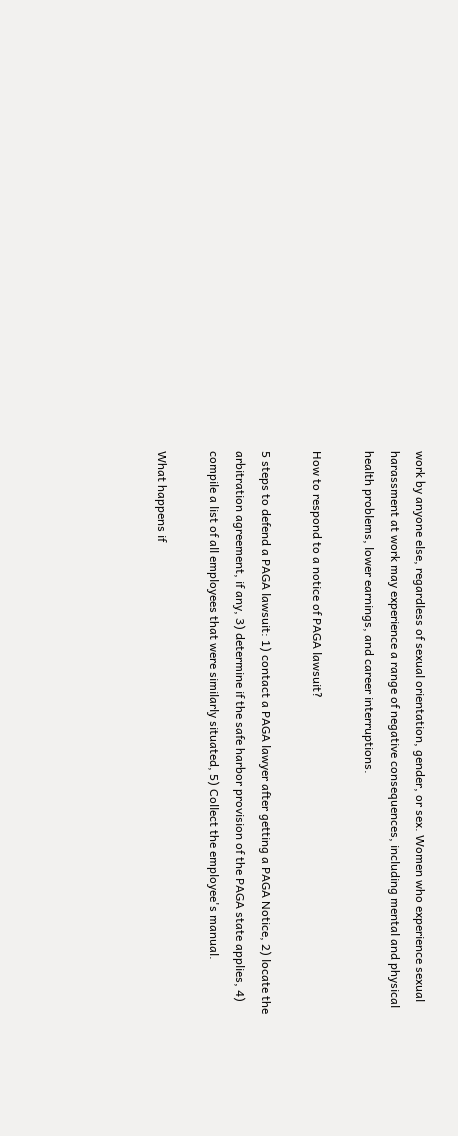work by anyone else, regardless of sexual orientation, gender, or sex. Women who experience sexual harassment at work may experience a range of negative consequences, including mental and physical health problems, lower earnings, and career interruptions.

How to respond to a notice of PAGA lawsuit?

5 steps to defend a PAGA lawsuit: 1) contact a PAGA lawyer after getting a PAGA Notice, 2) locate the arbitration agreement, if any, 3) determine if the safe harbor provision of the PAGA state applies, 4) compile a list of all employees that were similarly situated, 5) Collect the employee's manual.

What happens if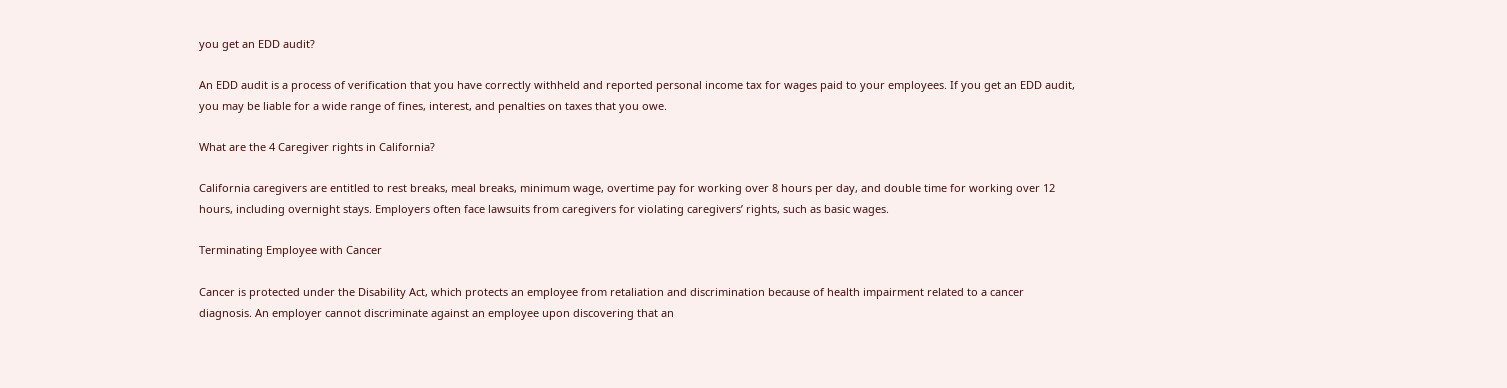you get an EDD audit?

An EDD audit is a process of verification that you have correctly withheld and reported personal income tax for wages paid to your employees. If you get an EDD audit, you may be liable for a wide range of fines, interest, and penalties on taxes that you owe.

What are the 4 Caregiver rights in California?

California caregivers are entitled to rest breaks, meal breaks, minimum wage, overtime pay for working over 8 hours per day, and double time for working over 12 hours, including overnight stays. Employers often face lawsuits from caregivers for violating caregivers’ rights, such as basic wages.

Terminating Employee with Cancer

Cancer is protected under the Disability Act, which protects an employee from retaliation and discrimination because of health impairment related to a cancer diagnosis. An employer cannot discriminate against an employee upon discovering that an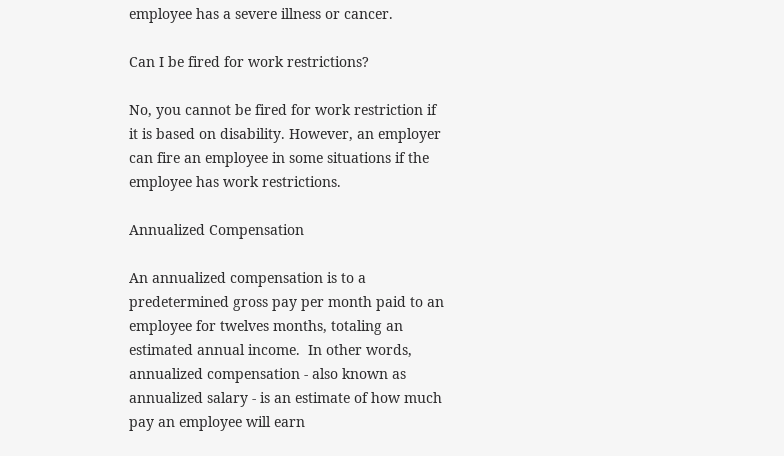employee has a severe illness or cancer.

Can I be fired for work restrictions?

No, you cannot be fired for work restriction if it is based on disability. However, an employer can fire an employee in some situations if the employee has work restrictions.

Annualized Compensation

An annualized compensation is to a predetermined gross pay per month paid to an employee for twelves months, totaling an estimated annual income.  In other words, annualized compensation - also known as annualized salary - is an estimate of how much pay an employee will earn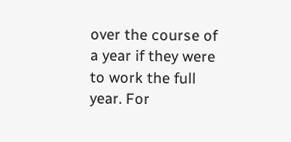over the course of a year if they were to work the full year. For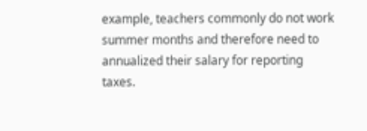example, teachers commonly do not work summer months and therefore need to annualized their salary for reporting taxes.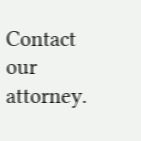Contact our attorney.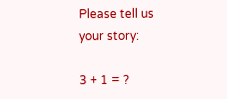Please tell us your story:

3 + 1 = ?